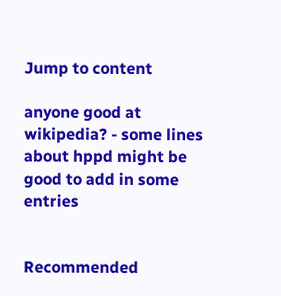Jump to content

anyone good at wikipedia? - some lines about hppd might be good to add in some entries


Recommended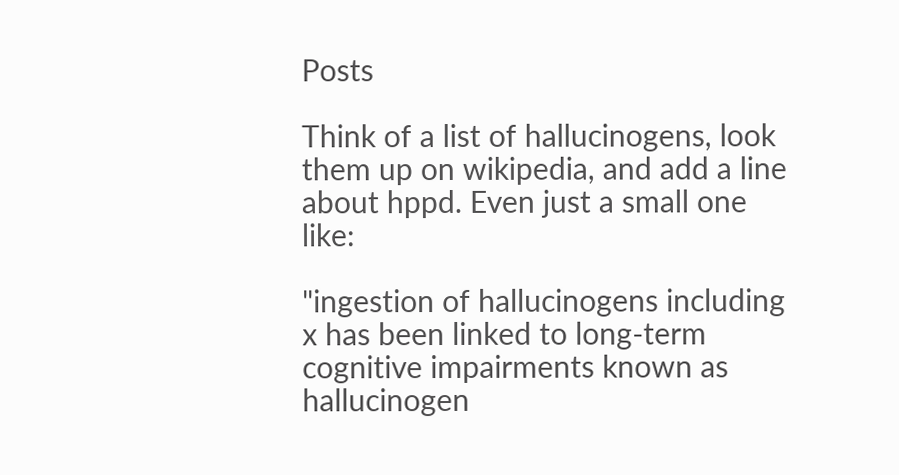Posts

Think of a list of hallucinogens, look them up on wikipedia, and add a line about hppd. Even just a small one like:

"ingestion of hallucinogens including x has been linked to long-term cognitive impairments known as hallucinogen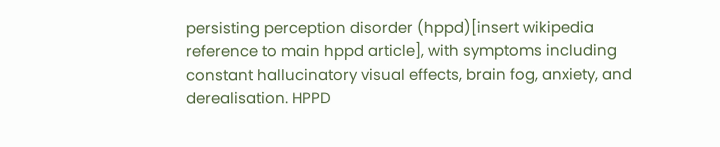persisting perception disorder (hppd)[insert wikipedia reference to main hppd article], with symptoms including constant hallucinatory visual effects, brain fog, anxiety, and derealisation. HPPD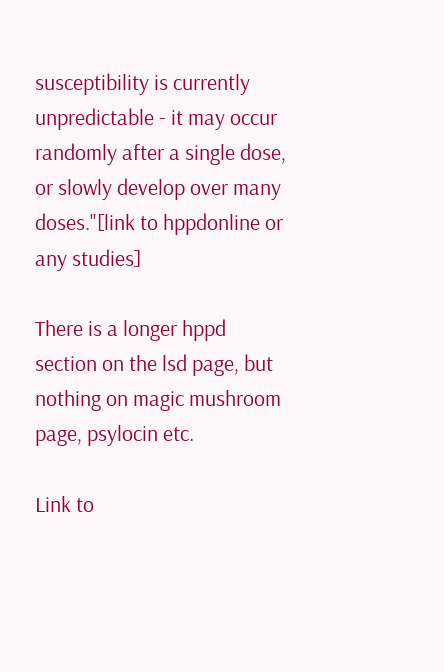susceptibility is currently unpredictable - it may occur randomly after a single dose, or slowly develop over many doses."[link to hppdonline or any studies]

There is a longer hppd section on the lsd page, but nothing on magic mushroom page, psylocin etc.

Link to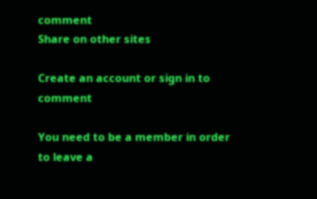comment
Share on other sites

Create an account or sign in to comment

You need to be a member in order to leave a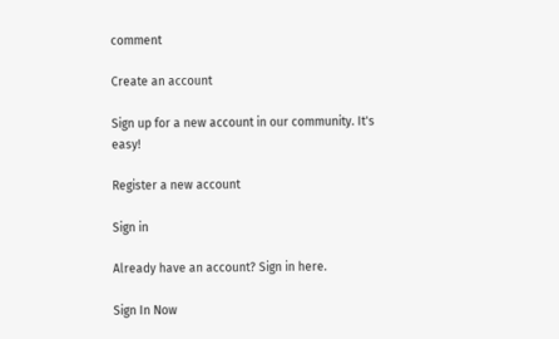comment

Create an account

Sign up for a new account in our community. It's easy!

Register a new account

Sign in

Already have an account? Sign in here.

Sign In Now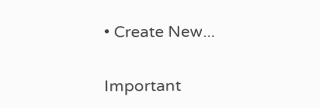• Create New...

Important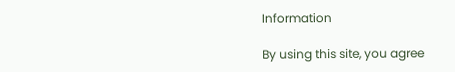Information

By using this site, you agree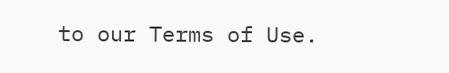to our Terms of Use.